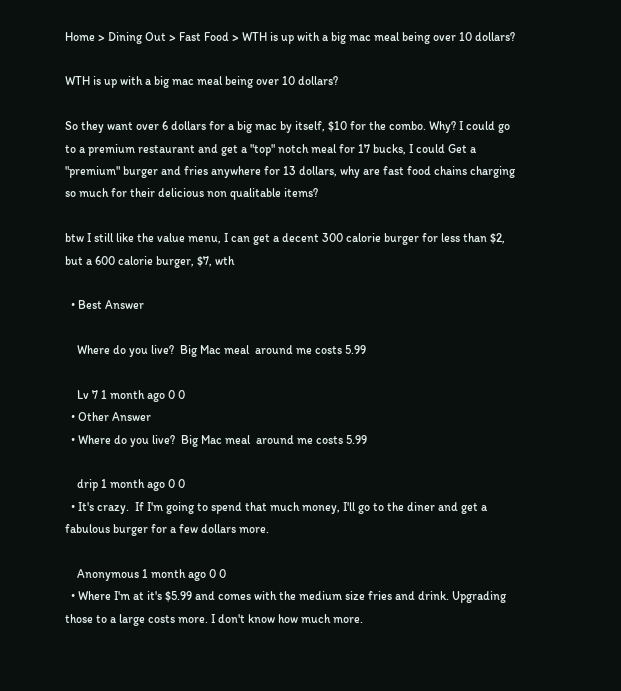Home > Dining Out > Fast Food > WTH is up with a big mac meal being over 10 dollars?

WTH is up with a big mac meal being over 10 dollars?

So they want over 6 dollars for a big mac by itself, $10 for the combo. Why? I could go to a premium restaurant and get a "top" notch meal for 17 bucks, I could Get a "premium" burger and fries anywhere for 13 dollars, why are fast food chains charging so much for their delicious non qualitable items?

btw I still like the value menu, I can get a decent 300 calorie burger for less than $2, but a 600 calorie burger, $7, wth

  • Best Answer

    Where do you live?  Big Mac meal  around me costs 5.99

    Lv 7 1 month ago 0 0
  • Other Answer
  • Where do you live?  Big Mac meal  around me costs 5.99

    drip 1 month ago 0 0
  • It's crazy.  If I'm going to spend that much money, I'll go to the diner and get a fabulous burger for a few dollars more.

    Anonymous 1 month ago 0 0
  • Where I'm at it's $5.99 and comes with the medium size fries and drink. Upgrading those to a large costs more. I don't know how much more.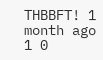THBBFT! 1 month ago 1 0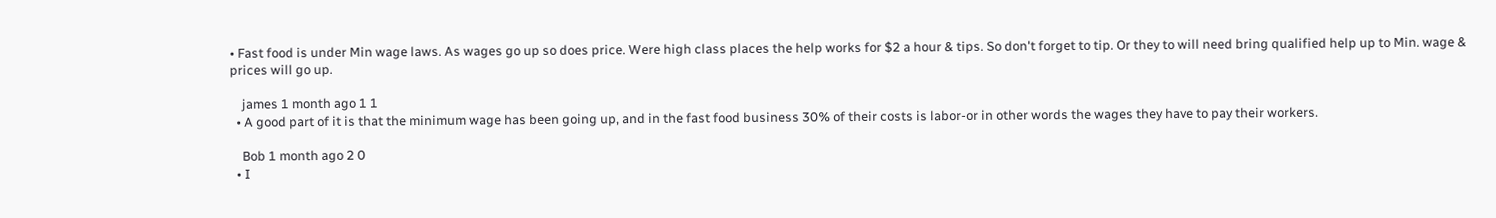• Fast food is under Min wage laws. As wages go up so does price. Were high class places the help works for $2 a hour & tips. So don't forget to tip. Or they to will need bring qualified help up to Min. wage & prices will go up.

    james 1 month ago 1 1
  • A good part of it is that the minimum wage has been going up, and in the fast food business 30% of their costs is labor-or in other words the wages they have to pay their workers.

    Bob 1 month ago 2 0
  • I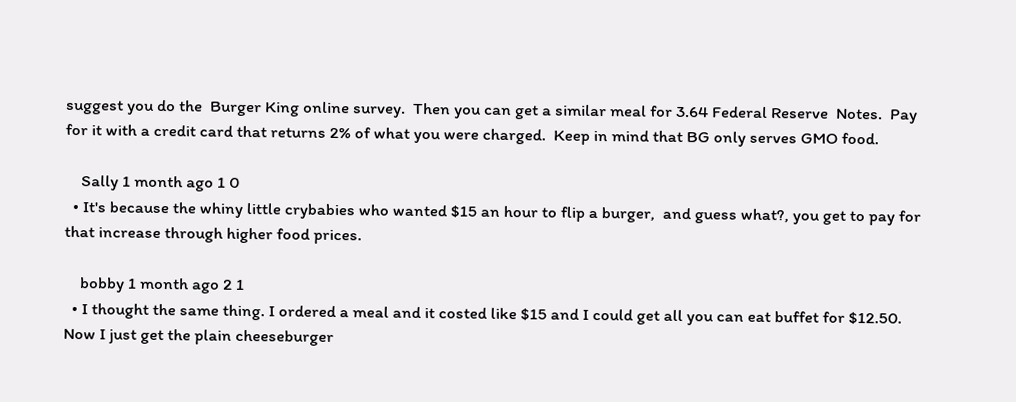suggest you do the  Burger King online survey.  Then you can get a similar meal for 3.64 Federal Reserve  Notes.  Pay for it with a credit card that returns 2% of what you were charged.  Keep in mind that BG only serves GMO food.

    Sally 1 month ago 1 0
  • It's because the whiny little crybabies who wanted $15 an hour to flip a burger,  and guess what?, you get to pay for that increase through higher food prices.

    bobby 1 month ago 2 1
  • I thought the same thing. I ordered a meal and it costed like $15 and I could get all you can eat buffet for $12.50. Now I just get the plain cheeseburger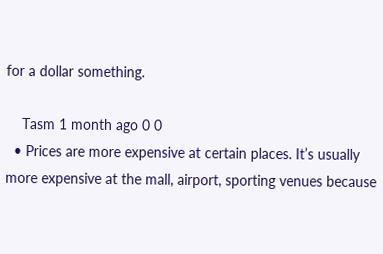for a dollar something.

    Tasm 1 month ago 0 0
  • Prices are more expensive at certain places. It’s usually more expensive at the mall, airport, sporting venues because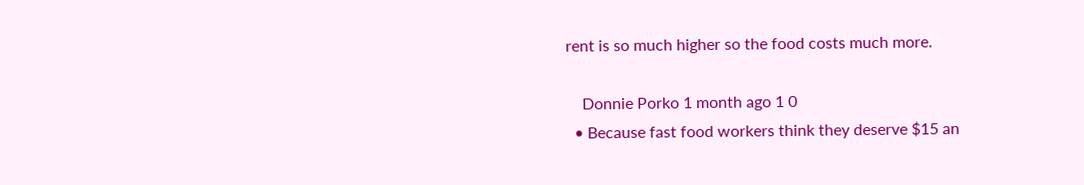rent is so much higher so the food costs much more.

    Donnie Porko 1 month ago 1 0
  • Because fast food workers think they deserve $15 an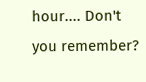hour.... Don't you remember?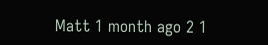Matt 1 month ago 2 1